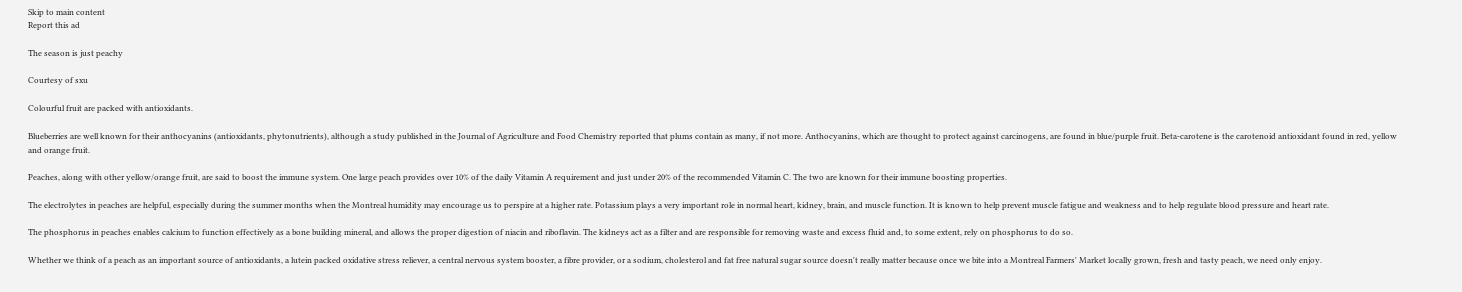Skip to main content
Report this ad

The season is just peachy

Courtesy of sxu

Colourful fruit are packed with antioxidants.

Blueberries are well known for their anthocyanins (antioxidants, phytonutrients), although a study published in the Journal of Agriculture and Food Chemistry reported that plums contain as many, if not more. Anthocyanins, which are thought to protect against carcinogens, are found in blue/purple fruit. Beta-carotene is the carotenoid antioxidant found in red, yellow and orange fruit.

Peaches, along with other yellow/orange fruit, are said to boost the immune system. One large peach provides over 10% of the daily Vitamin A requirement and just under 20% of the recommended Vitamin C. The two are known for their immune boosting properties.

The electrolytes in peaches are helpful, especially during the summer months when the Montreal humidity may encourage us to perspire at a higher rate. Potassium plays a very important role in normal heart, kidney, brain, and muscle function. It is known to help prevent muscle fatigue and weakness and to help regulate blood pressure and heart rate.

The phosphorus in peaches enables calcium to function effectively as a bone building mineral, and allows the proper digestion of niacin and riboflavin. The kidneys act as a filter and are responsible for removing waste and excess fluid and, to some extent, rely on phosphorus to do so.

Whether we think of a peach as an important source of antioxidants, a lutein packed oxidative stress reliever, a central nervous system booster, a fibre provider, or a sodium, cholesterol and fat free natural sugar source doesn't really matter because once we bite into a Montreal Farmers' Market locally grown, fresh and tasty peach, we need only enjoy.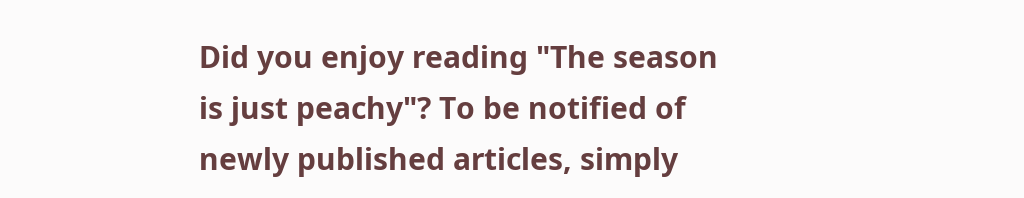Did you enjoy reading "The season is just peachy"? To be notified of newly published articles, simply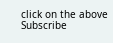click on the above Subscribe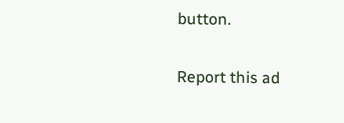button.


Report this ad